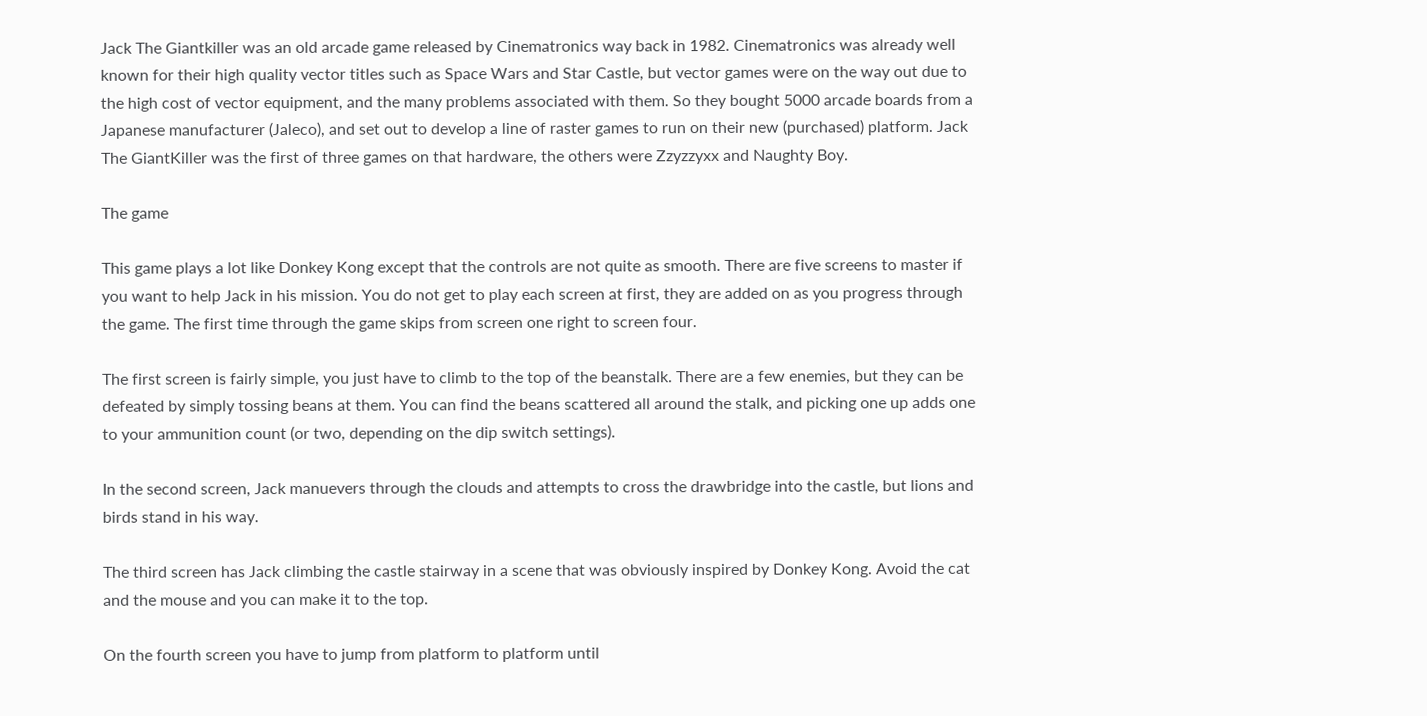Jack The Giantkiller was an old arcade game released by Cinematronics way back in 1982. Cinematronics was already well known for their high quality vector titles such as Space Wars and Star Castle, but vector games were on the way out due to the high cost of vector equipment, and the many problems associated with them. So they bought 5000 arcade boards from a Japanese manufacturer (Jaleco), and set out to develop a line of raster games to run on their new (purchased) platform. Jack The GiantKiller was the first of three games on that hardware, the others were Zzyzzyxx and Naughty Boy.

The game

This game plays a lot like Donkey Kong except that the controls are not quite as smooth. There are five screens to master if you want to help Jack in his mission. You do not get to play each screen at first, they are added on as you progress through the game. The first time through the game skips from screen one right to screen four.

The first screen is fairly simple, you just have to climb to the top of the beanstalk. There are a few enemies, but they can be defeated by simply tossing beans at them. You can find the beans scattered all around the stalk, and picking one up adds one to your ammunition count (or two, depending on the dip switch settings).

In the second screen, Jack manuevers through the clouds and attempts to cross the drawbridge into the castle, but lions and birds stand in his way.

The third screen has Jack climbing the castle stairway in a scene that was obviously inspired by Donkey Kong. Avoid the cat and the mouse and you can make it to the top.

On the fourth screen you have to jump from platform to platform until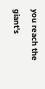you reach the giant's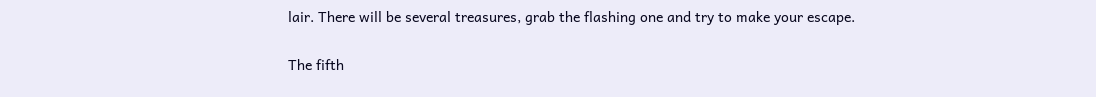lair. There will be several treasures, grab the flashing one and try to make your escape.

The fifth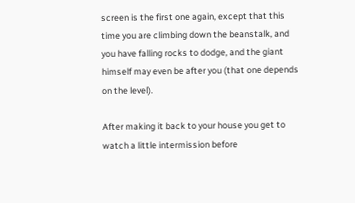screen is the first one again, except that this time you are climbing down the beanstalk, and you have falling rocks to dodge, and the giant himself may even be after you (that one depends on the level).

After making it back to your house you get to watch a little intermission before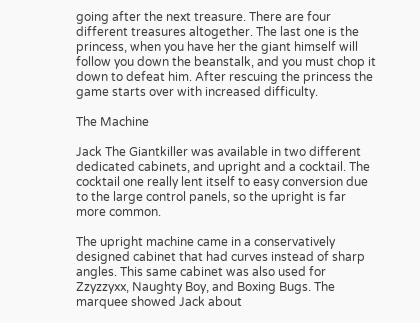going after the next treasure. There are four different treasures altogether. The last one is the princess, when you have her the giant himself will follow you down the beanstalk, and you must chop it down to defeat him. After rescuing the princess the game starts over with increased difficulty.

The Machine

Jack The Giantkiller was available in two different dedicated cabinets, and upright and a cocktail. The cocktail one really lent itself to easy conversion due to the large control panels, so the upright is far more common.

The upright machine came in a conservatively designed cabinet that had curves instead of sharp angles. This same cabinet was also used for Zzyzzyxx, Naughty Boy, and Boxing Bugs. The marquee showed Jack about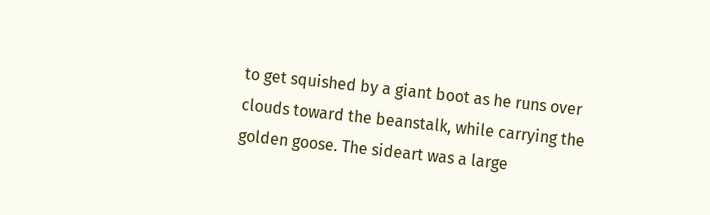to get squished by a giant boot as he runs over clouds toward the beanstalk, while carrying the golden goose. The sideart was a large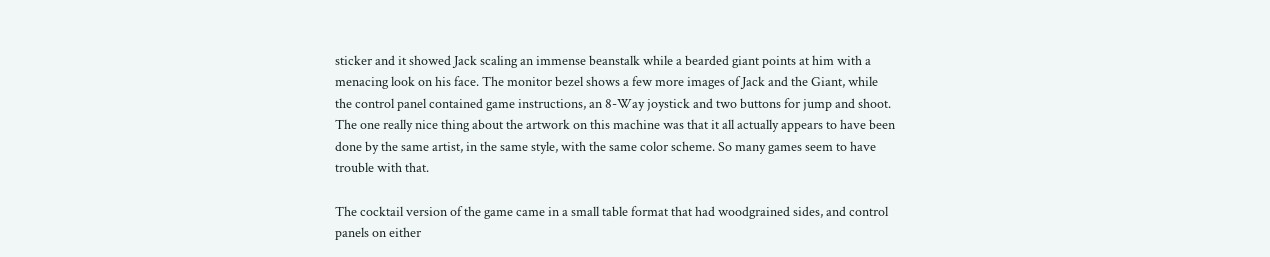sticker and it showed Jack scaling an immense beanstalk while a bearded giant points at him with a menacing look on his face. The monitor bezel shows a few more images of Jack and the Giant, while the control panel contained game instructions, an 8-Way joystick and two buttons for jump and shoot. The one really nice thing about the artwork on this machine was that it all actually appears to have been done by the same artist, in the same style, with the same color scheme. So many games seem to have trouble with that.

The cocktail version of the game came in a small table format that had woodgrained sides, and control panels on either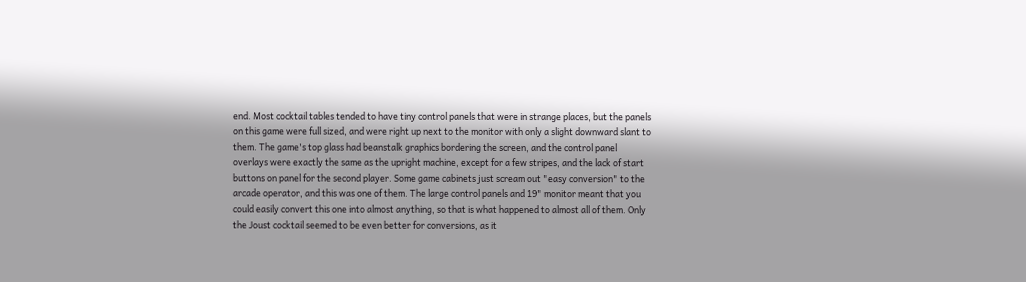end. Most cocktail tables tended to have tiny control panels that were in strange places, but the panels on this game were full sized, and were right up next to the monitor with only a slight downward slant to them. The game's top glass had beanstalk graphics bordering the screen, and the control panel overlays were exactly the same as the upright machine, except for a few stripes, and the lack of start buttons on panel for the second player. Some game cabinets just scream out "easy conversion" to the arcade operator, and this was one of them. The large control panels and 19" monitor meant that you could easily convert this one into almost anything, so that is what happened to almost all of them. Only the Joust cocktail seemed to be even better for conversions, as it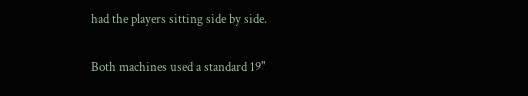had the players sitting side by side.

Both machines used a standard 19"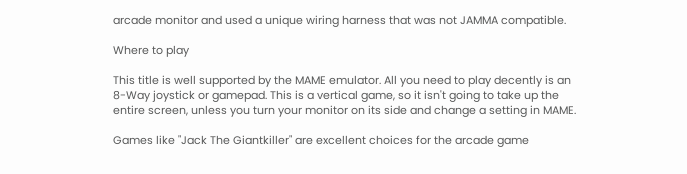arcade monitor and used a unique wiring harness that was not JAMMA compatible.

Where to play

This title is well supported by the MAME emulator. All you need to play decently is an 8-Way joystick or gamepad. This is a vertical game, so it isn't going to take up the entire screen, unless you turn your monitor on its side and change a setting in MAME.

Games like "Jack The Giantkiller" are excellent choices for the arcade game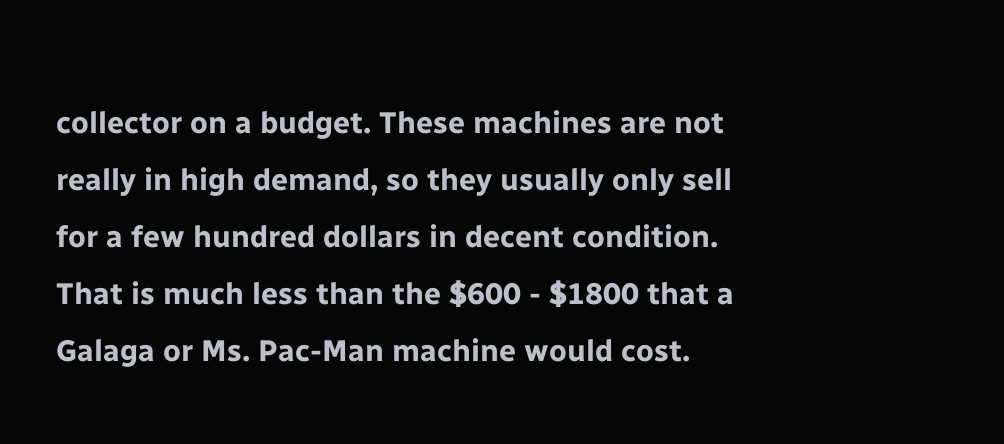collector on a budget. These machines are not really in high demand, so they usually only sell for a few hundred dollars in decent condition. That is much less than the $600 - $1800 that a Galaga or Ms. Pac-Man machine would cost.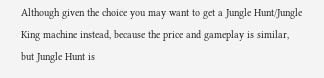Although given the choice you may want to get a Jungle Hunt/Jungle King machine instead, because the price and gameplay is similar, but Jungle Hunt is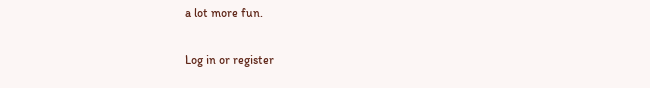a lot more fun.

Log in or register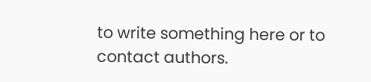to write something here or to contact authors.